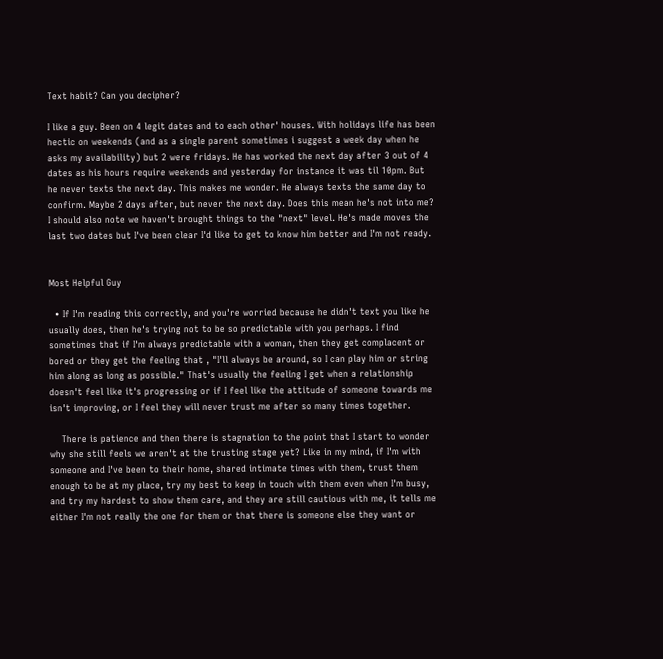Text habit? Can you decipher?

I like a guy. Been on 4 legit dates and to each other' houses. With holidays life has been hectic on weekends (and as a single parent sometimes i suggest a week day when he asks my availability) but 2 were fridays. He has worked the next day after 3 out of 4 dates as his hours require weekends and yesterday for instance it was til 10pm. But he never texts the next day. This makes me wonder. He always texts the same day to confirm. Maybe 2 days after, but never the next day. Does this mean he's not into me? I should also note we haven't brought things to the "next" level. He's made moves the last two dates but I've been clear I'd like to get to know him better and I'm not ready.


Most Helpful Guy

  • If I'm reading this correctly, and you're worried because he didn't text you like he usually does, then he's trying not to be so predictable with you perhaps. I find sometimes that if I'm always predictable with a woman, then they get complacent or bored or they get the feeling that , "I'll always be around, so I can play him or string him along as long as possible." That's usually the feeling I get when a relationship doesn't feel like it's progressing or if I feel like the attitude of someone towards me isn't improving, or I feel they will never trust me after so many times together.

    There is patience and then there is stagnation to the point that I start to wonder why she still feels we aren't at the trusting stage yet? Like in my mind, if I'm with someone and I've been to their home, shared intimate times with them, trust them enough to be at my place, try my best to keep in touch with them even when I'm busy, and try my hardest to show them care, and they are still cautious with me, it tells me either I'm not really the one for them or that there is someone else they want or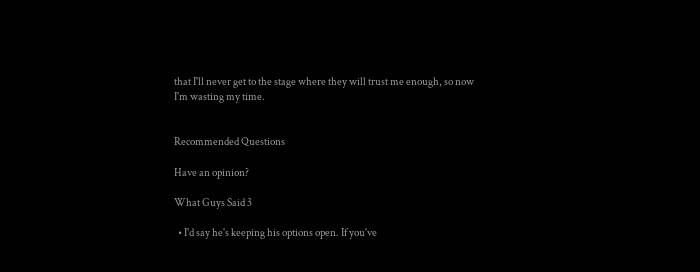that I'll never get to the stage where they will trust me enough, so now I'm wasting my time.


Recommended Questions

Have an opinion?

What Guys Said 3

  • I'd say he's keeping his options open. If you've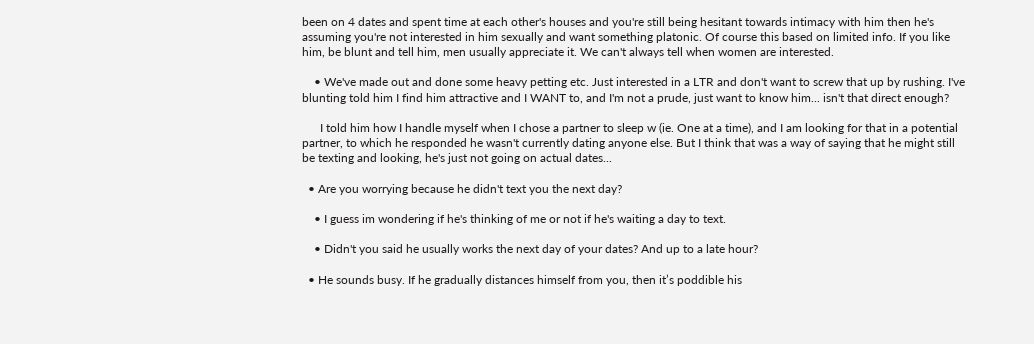been on 4 dates and spent time at each other's houses and you're still being hesitant towards intimacy with him then he's assuming you're not interested in him sexually and want something platonic. Of course this based on limited info. If you like him, be blunt and tell him, men usually appreciate it. We can't always tell when women are interested.

    • We've made out and done some heavy petting etc. Just interested in a LTR and don't want to screw that up by rushing. I've blunting told him I find him attractive and I WANT to, and I'm not a prude, just want to know him... isn't that direct enough?

      I told him how I handle myself when I chose a partner to sleep w (ie. One at a time), and I am looking for that in a potential partner, to which he responded he wasn't currently dating anyone else. But I think that was a way of saying that he might still be texting and looking, he's just not going on actual dates...

  • Are you worrying because he didn't text you the next day?

    • I guess im wondering if he's thinking of me or not if he's waiting a day to text.

    • Didn't you said he usually works the next day of your dates? And up to a late hour?

  • He sounds busy. If he gradually distances himself from you, then it’s poddible his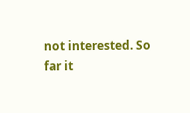not interested. So far it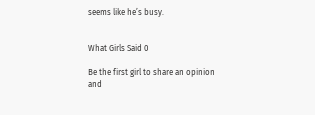seems like he’s busy.


What Girls Said 0

Be the first girl to share an opinion
and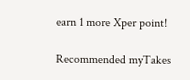earn 1 more Xper point!

Recommended myTakes